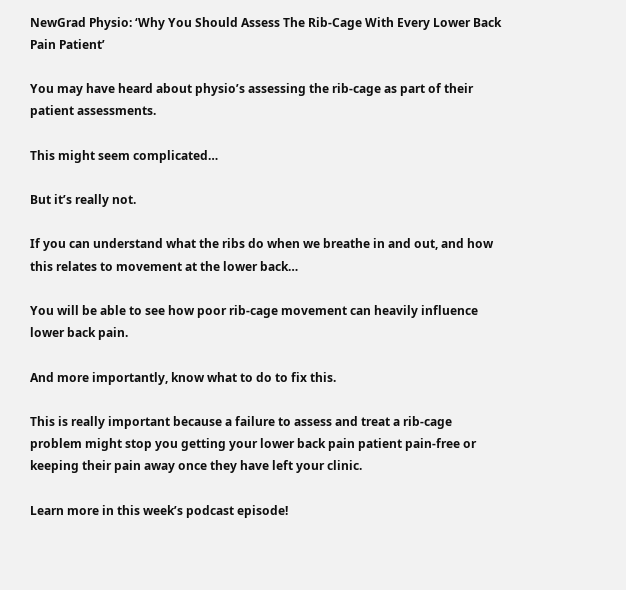NewGrad Physio: ‘Why You Should Assess The Rib-Cage With Every Lower Back Pain Patient’

You may have heard about physio’s assessing the rib-cage as part of their patient assessments.

This might seem complicated…

But it’s really not.

If you can understand what the ribs do when we breathe in and out, and how this relates to movement at the lower back…

You will be able to see how poor rib-cage movement can heavily influence lower back pain.

And more importantly, know what to do to fix this.

This is really important because a failure to assess and treat a rib-cage problem might stop you getting your lower back pain patient pain-free or keeping their pain away once they have left your clinic.

Learn more in this week’s podcast episode!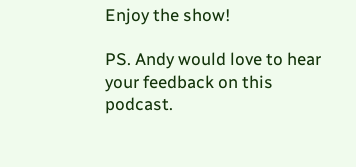Enjoy the show!

PS. Andy would love to hear your feedback on this podcast.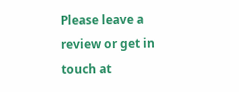Please leave a review or get in touch at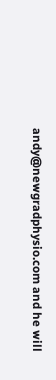andy@newgradphysio.com and he will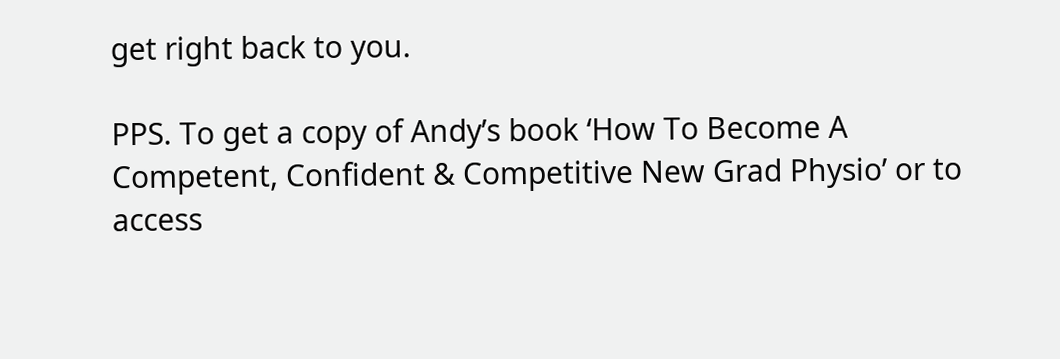get right back to you.

PPS. To get a copy of Andy’s book ‘How To Become A Competent, Confident & Competitive New Grad Physio’ or to access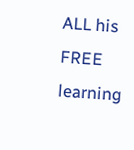ALL his FREE learning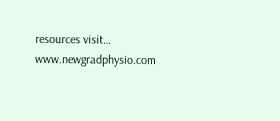resources visit… www.newgradphysio.com